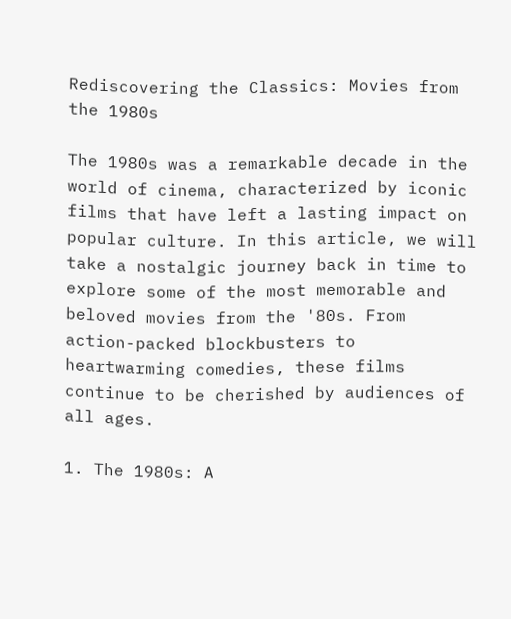Rediscovering the Classics: Movies from the 1980s

The 1980s was a remarkable decade in the world of cinema, characterized by iconic films that have left a lasting impact on popular culture. In this article, we will take a nostalgic journey back in time to explore some of the most memorable and beloved movies from the '80s. From action-packed blockbusters to heartwarming comedies, these films continue to be cherished by audiences of all ages.

1. The 1980s: A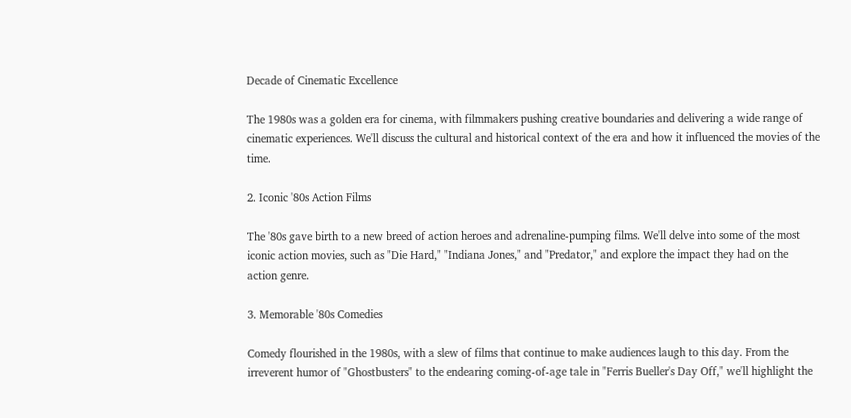Decade of Cinematic Excellence

The 1980s was a golden era for cinema, with filmmakers pushing creative boundaries and delivering a wide range of cinematic experiences. We'll discuss the cultural and historical context of the era and how it influenced the movies of the time.

2. Iconic '80s Action Films

The '80s gave birth to a new breed of action heroes and adrenaline-pumping films. We'll delve into some of the most iconic action movies, such as "Die Hard," "Indiana Jones," and "Predator," and explore the impact they had on the action genre.

3. Memorable '80s Comedies

Comedy flourished in the 1980s, with a slew of films that continue to make audiences laugh to this day. From the irreverent humor of "Ghostbusters" to the endearing coming-of-age tale in "Ferris Bueller's Day Off," we'll highlight the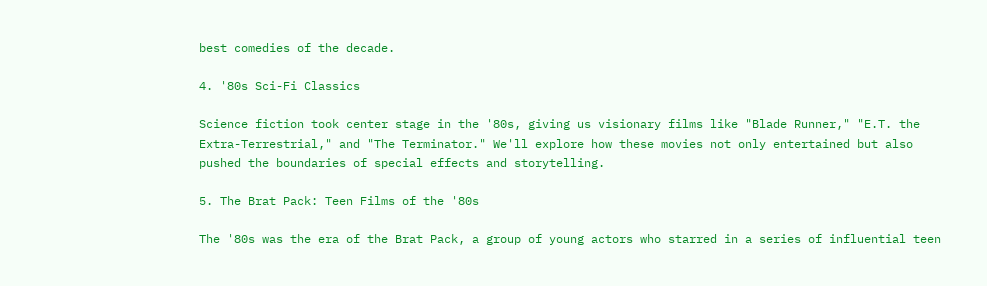best comedies of the decade.

4. '80s Sci-Fi Classics

Science fiction took center stage in the '80s, giving us visionary films like "Blade Runner," "E.T. the Extra-Terrestrial," and "The Terminator." We'll explore how these movies not only entertained but also pushed the boundaries of special effects and storytelling.

5. The Brat Pack: Teen Films of the '80s

The '80s was the era of the Brat Pack, a group of young actors who starred in a series of influential teen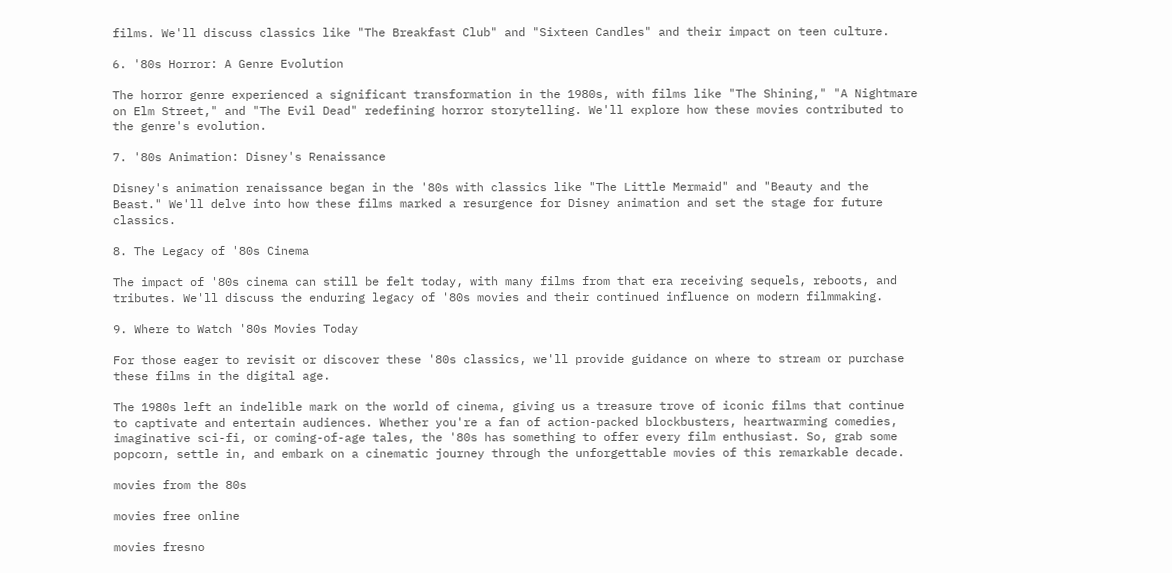films. We'll discuss classics like "The Breakfast Club" and "Sixteen Candles" and their impact on teen culture.

6. '80s Horror: A Genre Evolution

The horror genre experienced a significant transformation in the 1980s, with films like "The Shining," "A Nightmare on Elm Street," and "The Evil Dead" redefining horror storytelling. We'll explore how these movies contributed to the genre's evolution.

7. '80s Animation: Disney's Renaissance

Disney's animation renaissance began in the '80s with classics like "The Little Mermaid" and "Beauty and the Beast." We'll delve into how these films marked a resurgence for Disney animation and set the stage for future classics.

8. The Legacy of '80s Cinema

The impact of '80s cinema can still be felt today, with many films from that era receiving sequels, reboots, and tributes. We'll discuss the enduring legacy of '80s movies and their continued influence on modern filmmaking.

9. Where to Watch '80s Movies Today

For those eager to revisit or discover these '80s classics, we'll provide guidance on where to stream or purchase these films in the digital age.

The 1980s left an indelible mark on the world of cinema, giving us a treasure trove of iconic films that continue to captivate and entertain audiences. Whether you're a fan of action-packed blockbusters, heartwarming comedies, imaginative sci-fi, or coming-of-age tales, the '80s has something to offer every film enthusiast. So, grab some popcorn, settle in, and embark on a cinematic journey through the unforgettable movies of this remarkable decade.

movies from the 80s

movies free online

movies fresno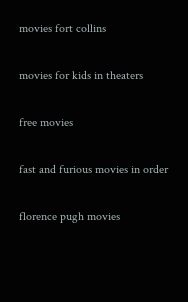movies fort collins

movies for kids in theaters

free movies

fast and furious movies in order

florence pugh movies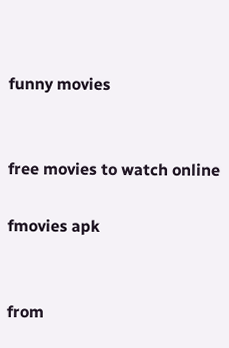funny movies


free movies to watch online

fmovies apk


from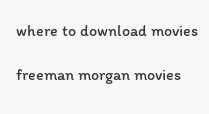where to download movies

freeman morgan movies